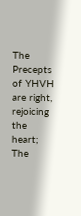The Precepts of YHVH are right,
rejoicing the heart;
The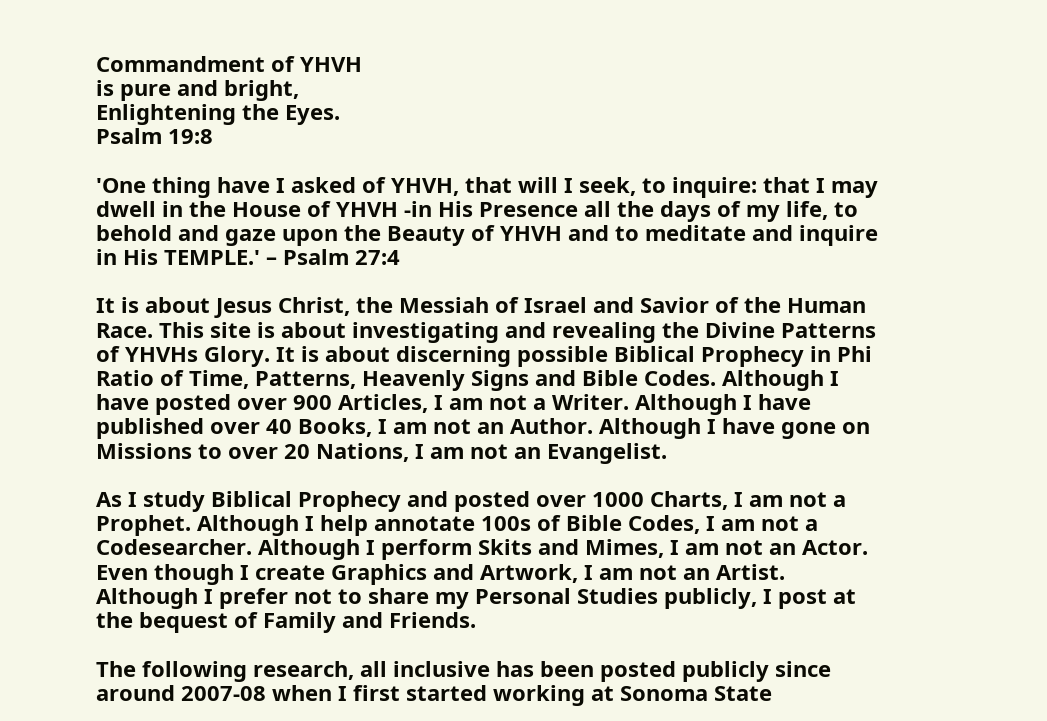Commandment of YHVH
is pure and bright,
Enlightening the Eyes.
Psalm 19:8

'One thing have I asked of YHVH, that will I seek, to inquire: that I may dwell in the House of YHVH -in His Presence all the days of my life, to behold and gaze upon the Beauty of YHVH and to meditate and inquire in His TEMPLE.' – Psalm 27:4

It is about Jesus Christ, the Messiah of Israel and Savior of the Human Race. This site is about investigating and revealing the Divine Patterns of YHVHs Glory. It is about discerning possible Biblical Prophecy in Phi Ratio of Time, Patterns, Heavenly Signs and Bible Codes. Although I have posted over 900 Articles, I am not a Writer. Although I have published over 40 Books, I am not an Author. Although I have gone on Missions to over 20 Nations, I am not an Evangelist.

As I study Biblical Prophecy and posted over 1000 Charts, I am not a Prophet. Although I help annotate 100s of Bible Codes, I am not a Codesearcher. Although I perform Skits and Mimes, I am not an Actor. Even though I create Graphics and Artwork, I am not an Artist. Although I prefer not to share my Personal Studies publicly, I post at the bequest of Family and Friends.

The following research, all inclusive has been posted publicly since around 2007-08 when I first started working at Sonoma State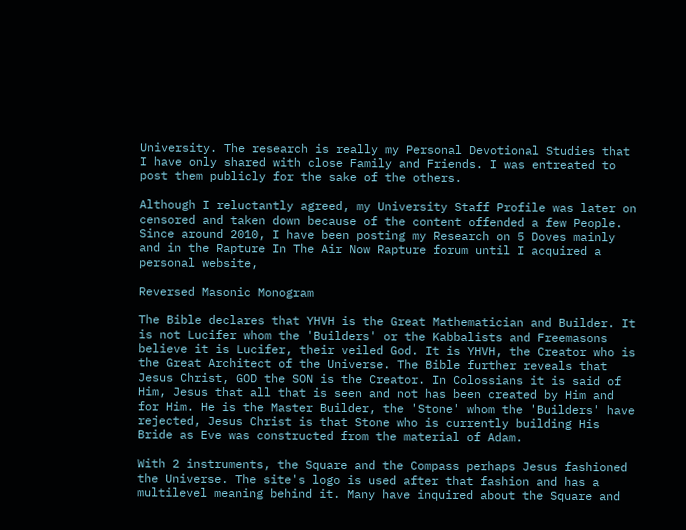University. The research is really my Personal Devotional Studies that I have only shared with close Family and Friends. I was entreated to post them publicly for the sake of the others.

Although I reluctantly agreed, my University Staff Profile was later on censored and taken down because of the content offended a few People. Since around 2010, I have been posting my Research on 5 Doves mainly and in the Rapture In The Air Now Rapture forum until I acquired a personal website,

Reversed Masonic Monogram

The Bible declares that YHVH is the Great Mathematician and Builder. It is not Lucifer whom the 'Builders' or the Kabbalists and Freemasons believe it is Lucifer, their veiled God. It is YHVH, the Creator who is the Great Architect of the Universe. The Bible further reveals that Jesus Christ, GOD the SON is the Creator. In Colossians it is said of Him, Jesus that all that is seen and not has been created by Him and for Him. He is the Master Builder, the 'Stone' whom the 'Builders' have rejected, Jesus Christ is that Stone who is currently building His Bride as Eve was constructed from the material of Adam.

With 2 instruments, the Square and the Compass perhaps Jesus fashioned the Universe. The site's logo is used after that fashion and has a multilevel meaning behind it. Many have inquired about the Square and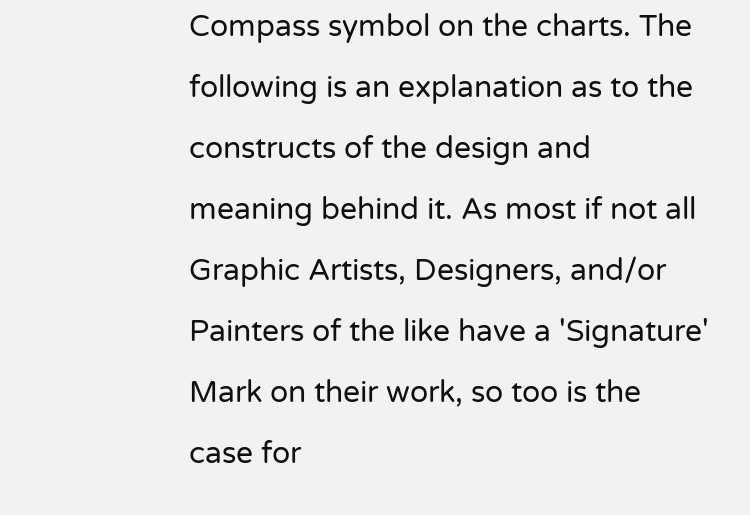Compass symbol on the charts. The following is an explanation as to the constructs of the design and meaning behind it. As most if not all Graphic Artists, Designers, and/or Painters of the like have a 'Signature' Mark on their work, so too is the case for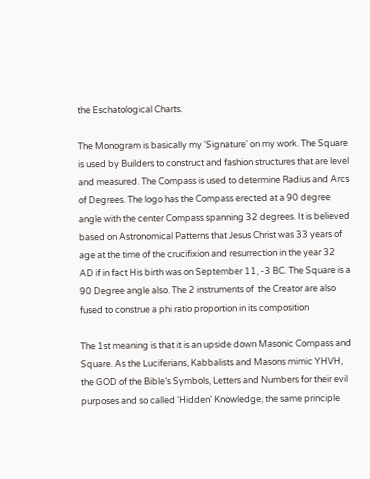the Eschatological Charts.

The Monogram is basically my 'Signature' on my work. The Square is used by Builders to construct and fashion structures that are level and measured. The Compass is used to determine Radius and Arcs of Degrees. The logo has the Compass erected at a 90 degree angle with the center Compass spanning 32 degrees. It is believed based on Astronomical Patterns that Jesus Christ was 33 years of age at the time of the crucifixion and resurrection in the year 32 AD if in fact His birth was on September 11, -3 BC. The Square is a 90 Degree angle also. The 2 instruments of  the Creator are also fused to construe a phi ratio proportion in its composition

The 1st meaning is that it is an upside down Masonic Compass and Square. As the Luciferians, Kabbalists and Masons mimic YHVH, the GOD of the Bible’s Symbols, Letters and Numbers for their evil purposes and so called 'Hidden' Knowledge, the same principle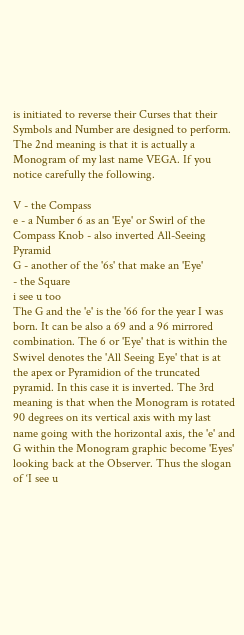is initiated to reverse their Curses that their Symbols and Number are designed to perform. The 2nd meaning is that it is actually a Monogram of my last name VEGA. If you notice carefully the following.

V - the Compass
e - a Number 6 as an 'Eye' or Swirl of the Compass Knob - also inverted All-Seeing Pyramid
G - another of the '6s' that make an 'Eye'
- the Square
i see u too
The G and the 'e' is the '66 for the year I was born. It can be also a 69 and a 96 mirrored combination. The 6 or 'Eye' that is within the Swivel denotes the 'All Seeing Eye' that is at the apex or Pyramidion of the truncated pyramid. In this case it is inverted. The 3rd meaning is that when the Monogram is rotated 90 degrees on its vertical axis with my last name going with the horizontal axis, the 'e' and G within the Monogram graphic become 'Eyes' looking back at the Observer. Thus the slogan of ‘I see u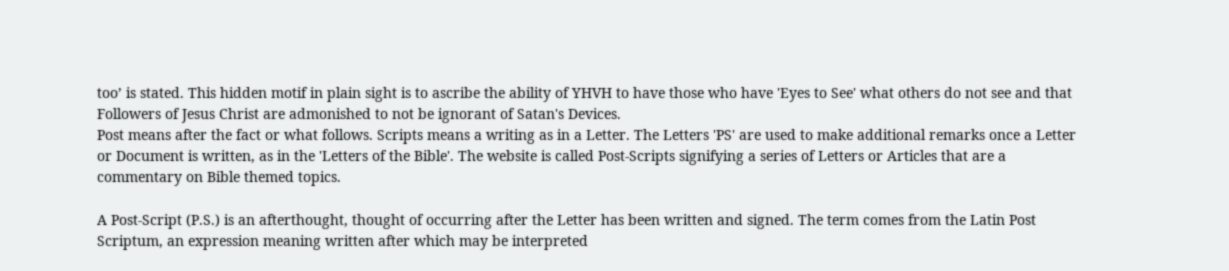too’ is stated. This hidden motif in plain sight is to ascribe the ability of YHVH to have those who have 'Eyes to See' what others do not see and that Followers of Jesus Christ are admonished to not be ignorant of Satan's Devices.
Post means after the fact or what follows. Scripts means a writing as in a Letter. The Letters 'PS' are used to make additional remarks once a Letter or Document is written, as in the 'Letters of the Bible'. The website is called Post-Scripts signifying a series of Letters or Articles that are a commentary on Bible themed topics.

A Post-Script (P.S.) is an afterthought, thought of occurring after the Letter has been written and signed. The term comes from the Latin Post Scriptum, an expression meaning written after which may be interpreted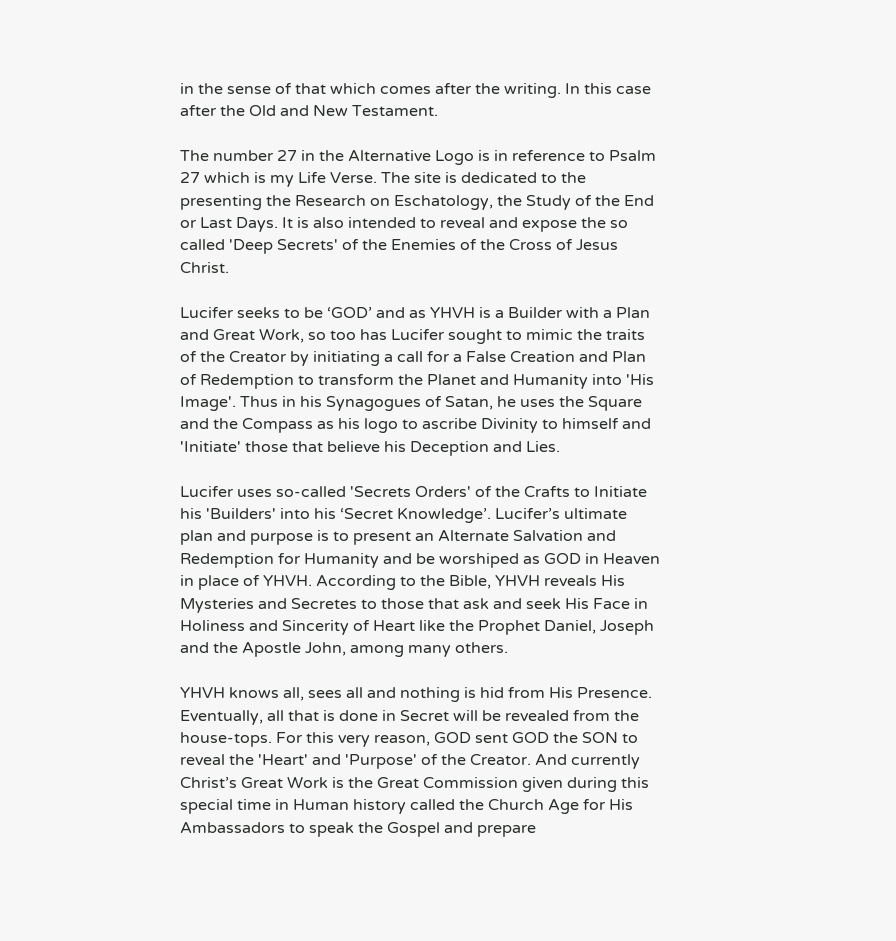in the sense of that which comes after the writing. In this case after the Old and New Testament.

The number 27 in the Alternative Logo is in reference to Psalm 27 which is my Life Verse. The site is dedicated to the presenting the Research on Eschatology, the Study of the End or Last Days. It is also intended to reveal and expose the so called 'Deep Secrets' of the Enemies of the Cross of Jesus Christ.

Lucifer seeks to be ‘GOD’ and as YHVH is a Builder with a Plan and Great Work, so too has Lucifer sought to mimic the traits of the Creator by initiating a call for a False Creation and Plan of Redemption to transform the Planet and Humanity into 'His Image'. Thus in his Synagogues of Satan, he uses the Square and the Compass as his logo to ascribe Divinity to himself and 'Initiate' those that believe his Deception and Lies.

Lucifer uses so-called 'Secrets Orders' of the Crafts to Initiate his 'Builders' into his ‘Secret Knowledge’. Lucifer’s ultimate plan and purpose is to present an Alternate Salvation and Redemption for Humanity and be worshiped as GOD in Heaven in place of YHVH. According to the Bible, YHVH reveals His Mysteries and Secretes to those that ask and seek His Face in Holiness and Sincerity of Heart like the Prophet Daniel, Joseph and the Apostle John, among many others.

YHVH knows all, sees all and nothing is hid from His Presence. Eventually, all that is done in Secret will be revealed from the house-tops. For this very reason, GOD sent GOD the SON to reveal the 'Heart' and 'Purpose' of the Creator. And currently Christ’s Great Work is the Great Commission given during this special time in Human history called the Church Age for His Ambassadors to speak the Gospel and prepare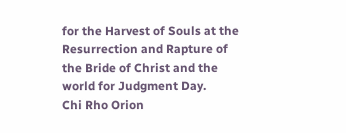for the Harvest of Souls at the Resurrection and Rapture of the Bride of Christ and the world for Judgment Day.
Chi Rho Orion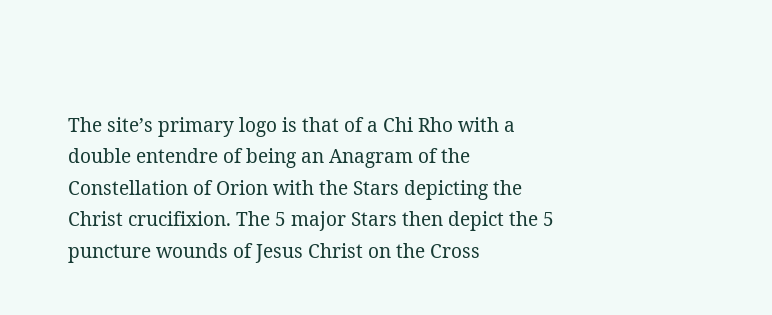The site’s primary logo is that of a Chi Rho with a double entendre of being an Anagram of the Constellation of Orion with the Stars depicting the Christ crucifixion. The 5 major Stars then depict the 5 puncture wounds of Jesus Christ on the Cross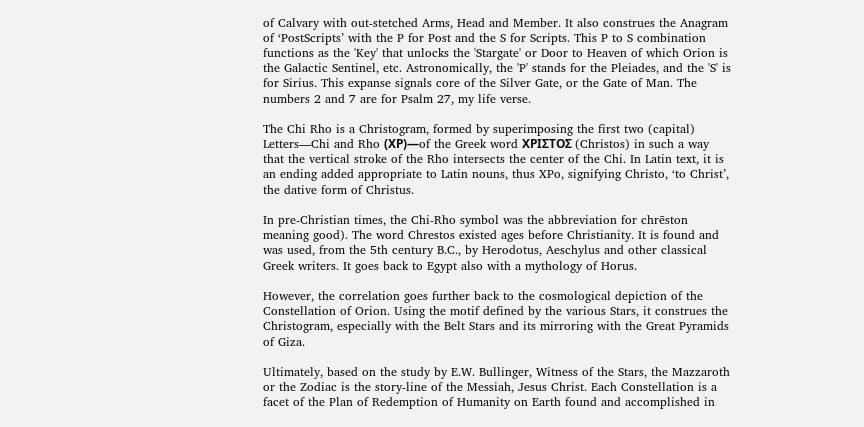of Calvary with out-stetched Arms, Head and Member. It also construes the Anagram of ‘PostScripts’ with the P for Post and the S for Scripts. This P to S combination functions as the 'Key' that unlocks the 'Stargate' or Door to Heaven of which Orion is the Galactic Sentinel, etc. Astronomically, the 'P' stands for the Pleiades, and the 'S' is for Sirius. This expanse signals core of the Silver Gate, or the Gate of Man. The numbers 2 and 7 are for Psalm 27, my life verse.

The Chi Rho is a Christogram, formed by superimposing the first two (capital) Letters—Chi and Rho (ΧΡ)—of the Greek word ΧΡΙΣΤΟΣ (Christos) in such a way that the vertical stroke of the Rho intersects the center of the Chi. In Latin text, it is an ending added appropriate to Latin nouns, thus XPo, signifying Christo, ‘to Christ’, the dative form of Christus.

In pre-Christian times, the Chi-Rho symbol was the abbreviation for chrēston meaning good). The word Chrestos existed ages before Christianity. It is found and was used, from the 5th century B.C., by Herodotus, Aeschylus and other classical Greek writers. It goes back to Egypt also with a mythology of Horus.

However, the correlation goes further back to the cosmological depiction of the Constellation of Orion. Using the motif defined by the various Stars, it construes the Christogram, especially with the Belt Stars and its mirroring with the Great Pyramids of Giza.

Ultimately, based on the study by E.W. Bullinger, Witness of the Stars, the Mazzaroth or the Zodiac is the story-line of the Messiah, Jesus Christ. Each Constellation is a facet of the Plan of Redemption of Humanity on Earth found and accomplished in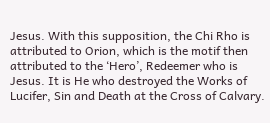Jesus. With this supposition, the Chi Rho is attributed to Orion, which is the motif then attributed to the ‘Hero’, Redeemer who is Jesus. It is He who destroyed the Works of Lucifer, Sin and Death at the Cross of Calvary.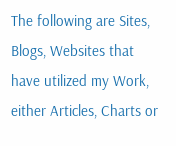The following are Sites, Blogs, Websites that have utilized my Work, either Articles, Charts or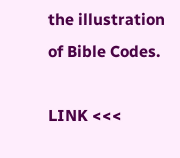the illustration of Bible Codes.

LINK <<<